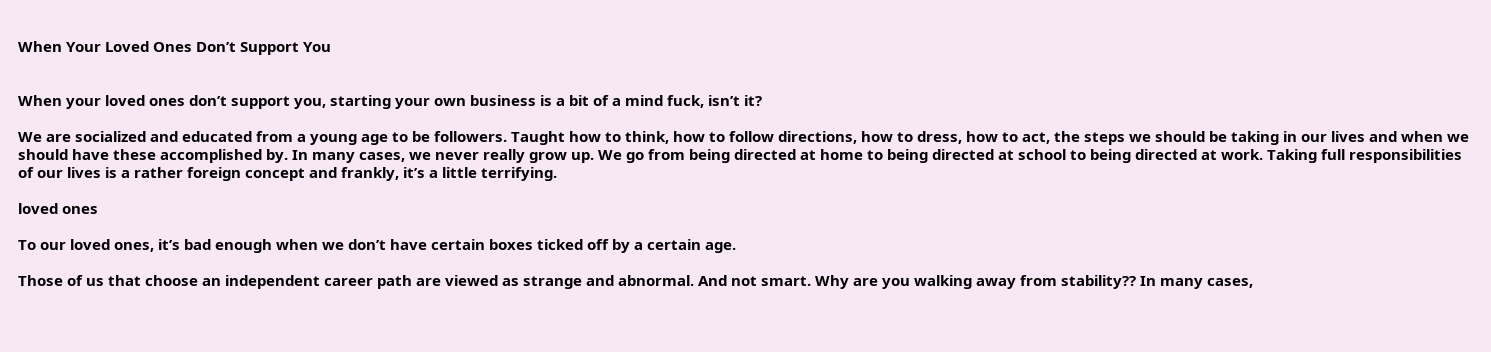When Your Loved Ones Don’t Support You


When your loved ones don’t support you, starting your own business is a bit of a mind fuck, isn’t it?

We are socialized and educated from a young age to be followers. Taught how to think, how to follow directions, how to dress, how to act, the steps we should be taking in our lives and when we should have these accomplished by. In many cases, we never really grow up. We go from being directed at home to being directed at school to being directed at work. Taking full responsibilities of our lives is a rather foreign concept and frankly, it’s a little terrifying.

loved ones

To our loved ones, it’s bad enough when we don’t have certain boxes ticked off by a certain age.

Those of us that choose an independent career path are viewed as strange and abnormal. And not smart. Why are you walking away from stability?? In many cases,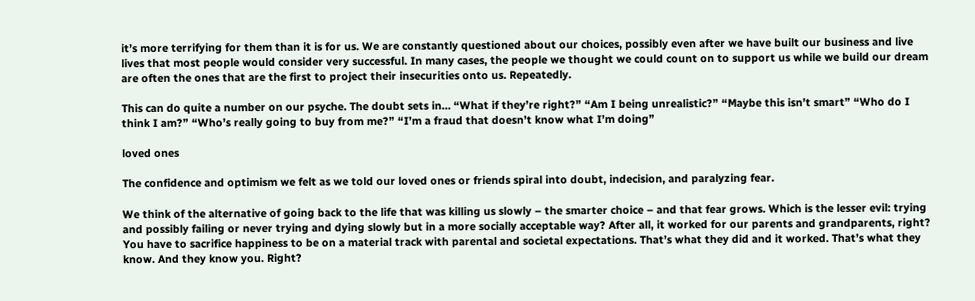it’s more terrifying for them than it is for us. We are constantly questioned about our choices, possibly even after we have built our business and live lives that most people would consider very successful. In many cases, the people we thought we could count on to support us while we build our dream are often the ones that are the first to project their insecurities onto us. Repeatedly.

This can do quite a number on our psyche. The doubt sets in… “What if they’re right?” “Am I being unrealistic?” “Maybe this isn’t smart” “Who do I think I am?” “Who’s really going to buy from me?” “I’m a fraud that doesn’t know what I’m doing”

loved ones

The confidence and optimism we felt as we told our loved ones or friends spiral into doubt, indecision, and paralyzing fear.

We think of the alternative of going back to the life that was killing us slowly – the smarter choice – and that fear grows. Which is the lesser evil: trying and possibly failing or never trying and dying slowly but in a more socially acceptable way? After all, it worked for our parents and grandparents, right? You have to sacrifice happiness to be on a material track with parental and societal expectations. That’s what they did and it worked. That’s what they know. And they know you. Right?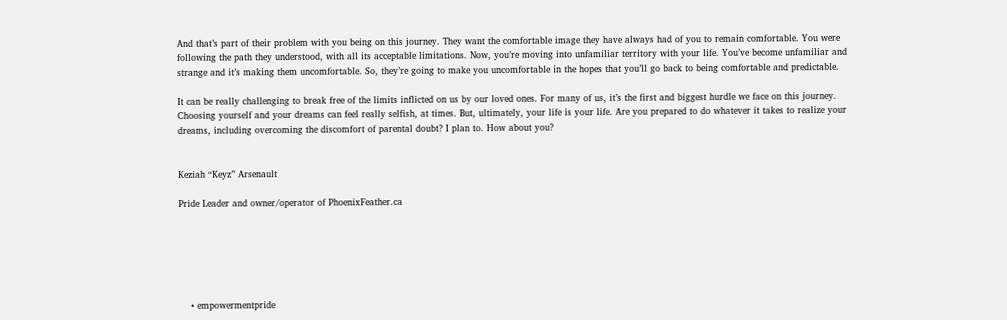And that’s part of their problem with you being on this journey. They want the comfortable image they have always had of you to remain comfortable. You were following the path they understood, with all its acceptable limitations. Now, you’re moving into unfamiliar territory with your life. You’ve become unfamiliar and strange and it’s making them uncomfortable. So, they’re going to make you uncomfortable in the hopes that you’ll go back to being comfortable and predictable.

It can be really challenging to break free of the limits inflicted on us by our loved ones. For many of us, it’s the first and biggest hurdle we face on this journey. Choosing yourself and your dreams can feel really selfish, at times. But, ultimately, your life is your life. Are you prepared to do whatever it takes to realize your dreams, including overcoming the discomfort of parental doubt? I plan to. How about you?


Keziah “Keyz” Arsenault

Pride Leader and owner/operator of PhoenixFeather.ca






    • empowermentpride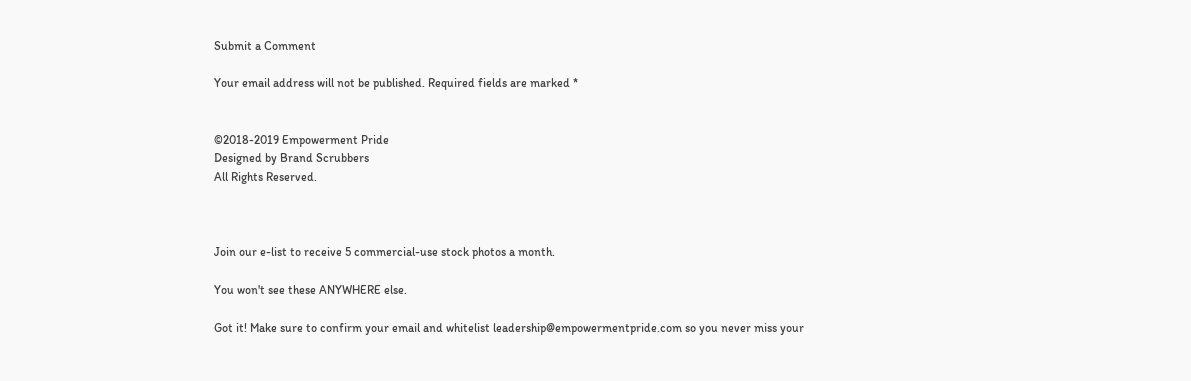Submit a Comment

Your email address will not be published. Required fields are marked *


©2018-2019 Empowerment Pride
Designed by Brand Scrubbers
All Rights Reserved.



Join our e-list to receive 5 commercial-use stock photos a month.

You won't see these ANYWHERE else.

Got it! Make sure to confirm your email and whitelist leadership@empowermentpride.com so you never miss your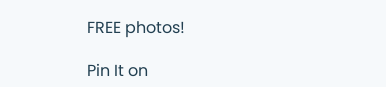FREE photos!

Pin It on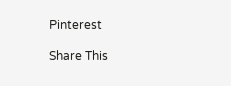Pinterest

Share This